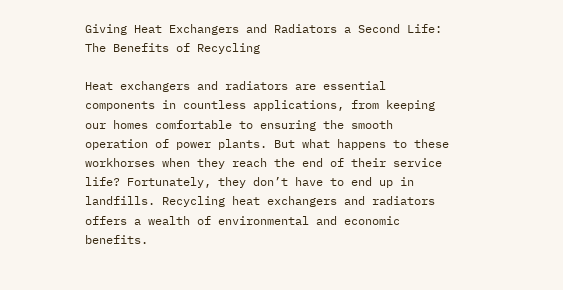Giving Heat Exchangers and Radiators a Second Life: The Benefits of Recycling

Heat exchangers and radiators are essential components in countless applications, from keeping our homes comfortable to ensuring the smooth operation of power plants. But what happens to these workhorses when they reach the end of their service life? Fortunately, they don’t have to end up in landfills. Recycling heat exchangers and radiators offers a wealth of environmental and economic benefits.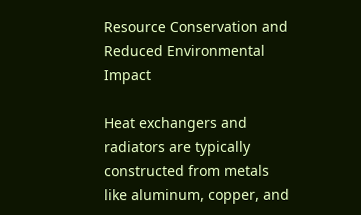Resource Conservation and Reduced Environmental Impact

Heat exchangers and radiators are typically constructed from metals like aluminum, copper, and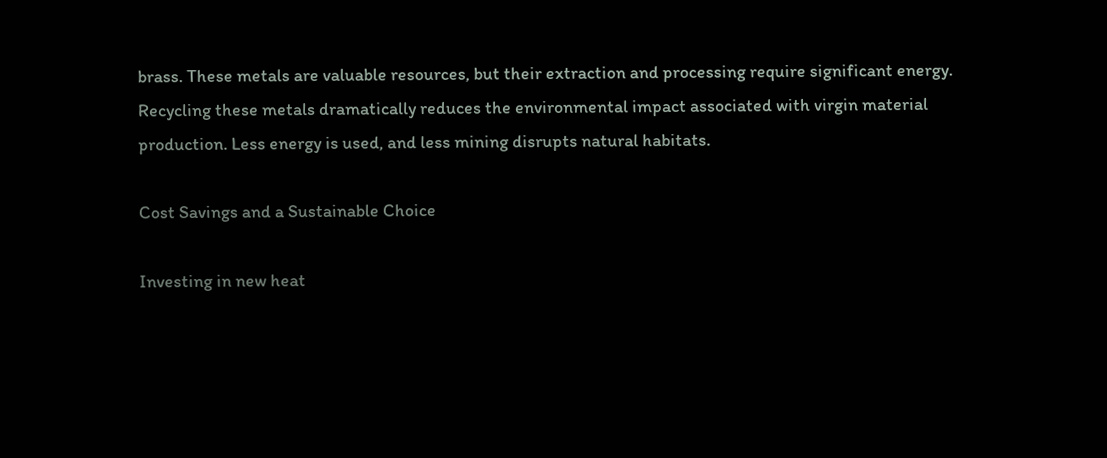brass. These metals are valuable resources, but their extraction and processing require significant energy. Recycling these metals dramatically reduces the environmental impact associated with virgin material production. Less energy is used, and less mining disrupts natural habitats.

Cost Savings and a Sustainable Choice

Investing in new heat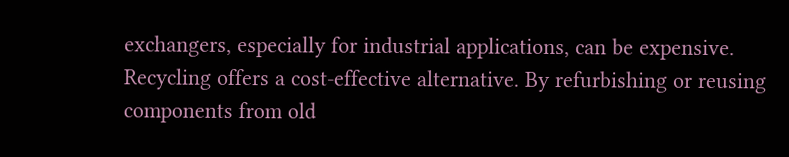exchangers, especially for industrial applications, can be expensive. Recycling offers a cost-effective alternative. By refurbishing or reusing components from old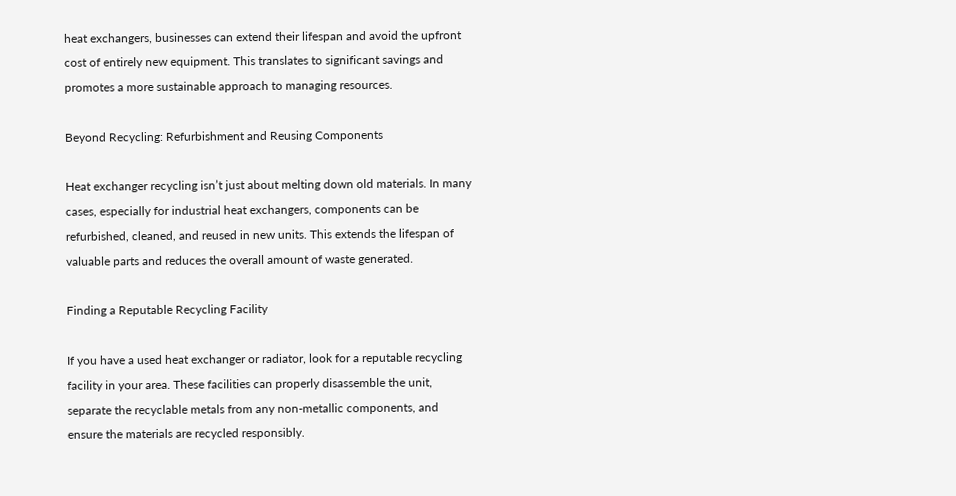heat exchangers, businesses can extend their lifespan and avoid the upfront cost of entirely new equipment. This translates to significant savings and promotes a more sustainable approach to managing resources.

Beyond Recycling: Refurbishment and Reusing Components

Heat exchanger recycling isn’t just about melting down old materials. In many cases, especially for industrial heat exchangers, components can be refurbished, cleaned, and reused in new units. This extends the lifespan of valuable parts and reduces the overall amount of waste generated.

Finding a Reputable Recycling Facility

If you have a used heat exchanger or radiator, look for a reputable recycling facility in your area. These facilities can properly disassemble the unit, separate the recyclable metals from any non-metallic components, and ensure the materials are recycled responsibly.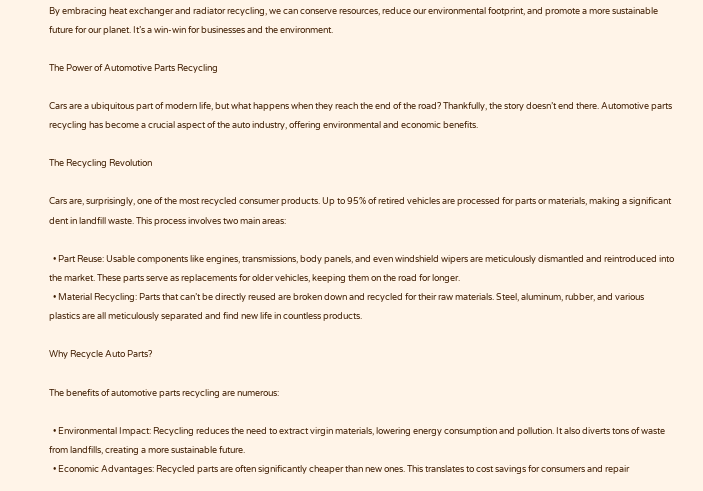By embracing heat exchanger and radiator recycling, we can conserve resources, reduce our environmental footprint, and promote a more sustainable future for our planet. It’s a win-win for businesses and the environment.

The Power of Automotive Parts Recycling

Cars are a ubiquitous part of modern life, but what happens when they reach the end of the road? Thankfully, the story doesn’t end there. Automotive parts recycling has become a crucial aspect of the auto industry, offering environmental and economic benefits.

The Recycling Revolution

Cars are, surprisingly, one of the most recycled consumer products. Up to 95% of retired vehicles are processed for parts or materials, making a significant dent in landfill waste. This process involves two main areas:

  • Part Reuse: Usable components like engines, transmissions, body panels, and even windshield wipers are meticulously dismantled and reintroduced into the market. These parts serve as replacements for older vehicles, keeping them on the road for longer.
  • Material Recycling: Parts that can’t be directly reused are broken down and recycled for their raw materials. Steel, aluminum, rubber, and various plastics are all meticulously separated and find new life in countless products.

Why Recycle Auto Parts?

The benefits of automotive parts recycling are numerous:

  • Environmental Impact: Recycling reduces the need to extract virgin materials, lowering energy consumption and pollution. It also diverts tons of waste from landfills, creating a more sustainable future.
  • Economic Advantages: Recycled parts are often significantly cheaper than new ones. This translates to cost savings for consumers and repair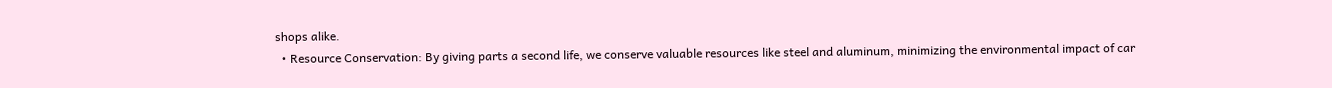shops alike.
  • Resource Conservation: By giving parts a second life, we conserve valuable resources like steel and aluminum, minimizing the environmental impact of car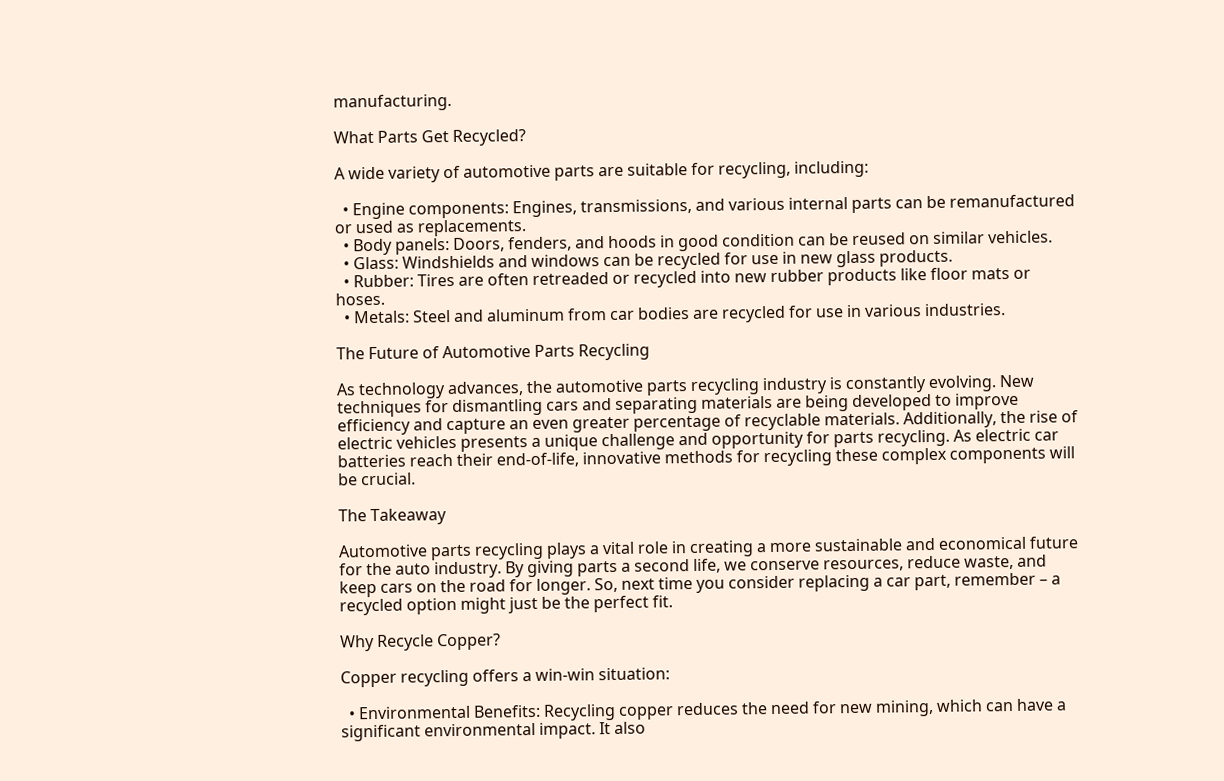manufacturing.

What Parts Get Recycled?

A wide variety of automotive parts are suitable for recycling, including:

  • Engine components: Engines, transmissions, and various internal parts can be remanufactured or used as replacements.
  • Body panels: Doors, fenders, and hoods in good condition can be reused on similar vehicles.
  • Glass: Windshields and windows can be recycled for use in new glass products.
  • Rubber: Tires are often retreaded or recycled into new rubber products like floor mats or hoses.
  • Metals: Steel and aluminum from car bodies are recycled for use in various industries.

The Future of Automotive Parts Recycling

As technology advances, the automotive parts recycling industry is constantly evolving. New techniques for dismantling cars and separating materials are being developed to improve efficiency and capture an even greater percentage of recyclable materials. Additionally, the rise of electric vehicles presents a unique challenge and opportunity for parts recycling. As electric car batteries reach their end-of-life, innovative methods for recycling these complex components will be crucial.

The Takeaway

Automotive parts recycling plays a vital role in creating a more sustainable and economical future for the auto industry. By giving parts a second life, we conserve resources, reduce waste, and keep cars on the road for longer. So, next time you consider replacing a car part, remember – a recycled option might just be the perfect fit.

Why Recycle Copper?

Copper recycling offers a win-win situation:

  • Environmental Benefits: Recycling copper reduces the need for new mining, which can have a significant environmental impact. It also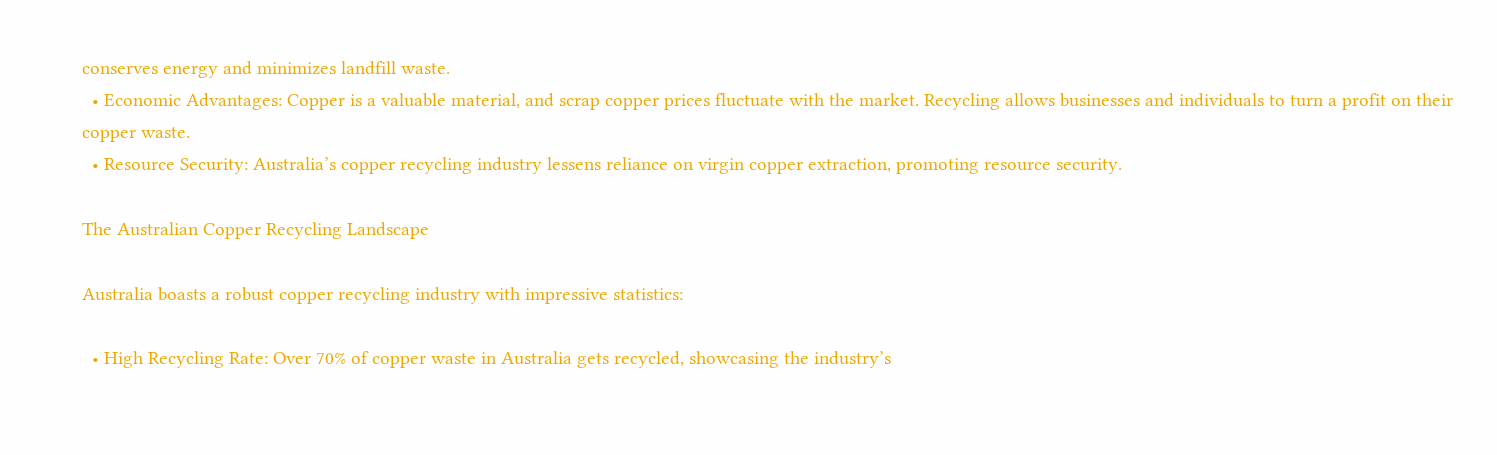conserves energy and minimizes landfill waste.
  • Economic Advantages: Copper is a valuable material, and scrap copper prices fluctuate with the market. Recycling allows businesses and individuals to turn a profit on their copper waste.
  • Resource Security: Australia’s copper recycling industry lessens reliance on virgin copper extraction, promoting resource security.

The Australian Copper Recycling Landscape

Australia boasts a robust copper recycling industry with impressive statistics:

  • High Recycling Rate: Over 70% of copper waste in Australia gets recycled, showcasing the industry’s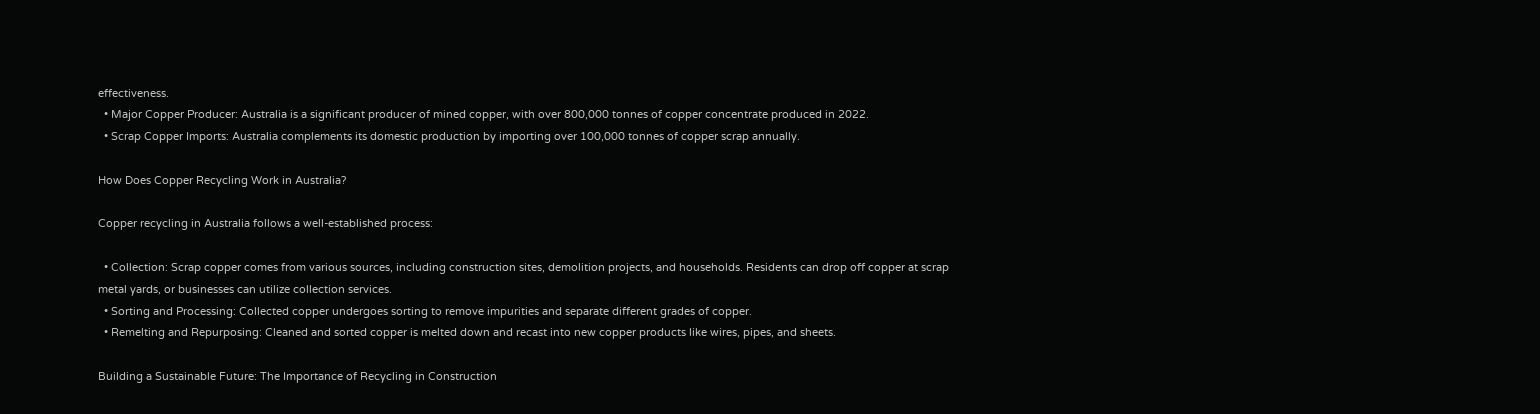effectiveness.
  • Major Copper Producer: Australia is a significant producer of mined copper, with over 800,000 tonnes of copper concentrate produced in 2022.
  • Scrap Copper Imports: Australia complements its domestic production by importing over 100,000 tonnes of copper scrap annually.

How Does Copper Recycling Work in Australia?

Copper recycling in Australia follows a well-established process:

  • Collection: Scrap copper comes from various sources, including construction sites, demolition projects, and households. Residents can drop off copper at scrap metal yards, or businesses can utilize collection services.
  • Sorting and Processing: Collected copper undergoes sorting to remove impurities and separate different grades of copper.
  • Remelting and Repurposing: Cleaned and sorted copper is melted down and recast into new copper products like wires, pipes, and sheets.

Building a Sustainable Future: The Importance of Recycling in Construction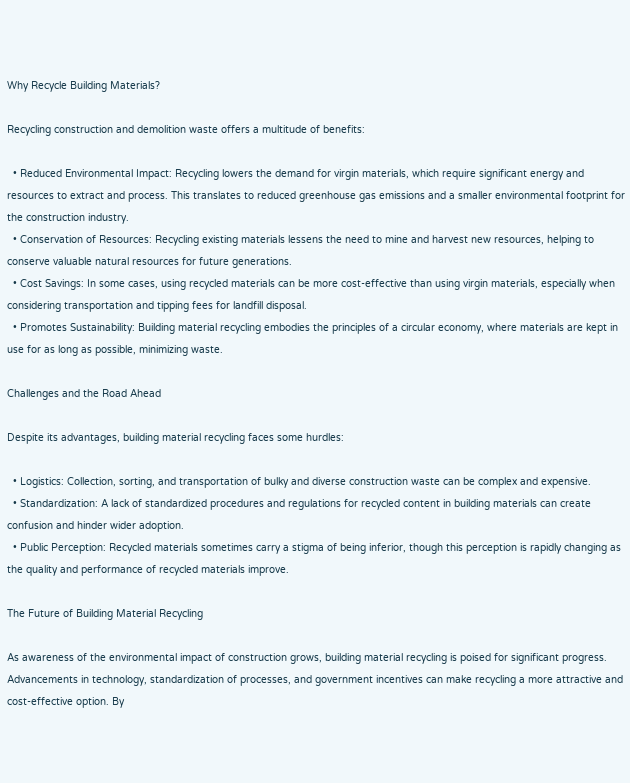Why Recycle Building Materials?

Recycling construction and demolition waste offers a multitude of benefits:

  • Reduced Environmental Impact: Recycling lowers the demand for virgin materials, which require significant energy and resources to extract and process. This translates to reduced greenhouse gas emissions and a smaller environmental footprint for the construction industry.
  • Conservation of Resources: Recycling existing materials lessens the need to mine and harvest new resources, helping to conserve valuable natural resources for future generations.
  • Cost Savings: In some cases, using recycled materials can be more cost-effective than using virgin materials, especially when considering transportation and tipping fees for landfill disposal.
  • Promotes Sustainability: Building material recycling embodies the principles of a circular economy, where materials are kept in use for as long as possible, minimizing waste.

Challenges and the Road Ahead

Despite its advantages, building material recycling faces some hurdles:

  • Logistics: Collection, sorting, and transportation of bulky and diverse construction waste can be complex and expensive.
  • Standardization: A lack of standardized procedures and regulations for recycled content in building materials can create confusion and hinder wider adoption.
  • Public Perception: Recycled materials sometimes carry a stigma of being inferior, though this perception is rapidly changing as the quality and performance of recycled materials improve.

The Future of Building Material Recycling

As awareness of the environmental impact of construction grows, building material recycling is poised for significant progress. Advancements in technology, standardization of processes, and government incentives can make recycling a more attractive and cost-effective option. By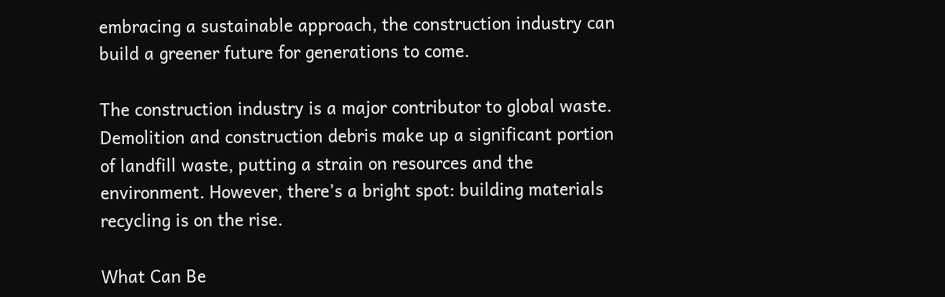embracing a sustainable approach, the construction industry can build a greener future for generations to come.

The construction industry is a major contributor to global waste. Demolition and construction debris make up a significant portion of landfill waste, putting a strain on resources and the environment. However, there’s a bright spot: building materials recycling is on the rise.

What Can Be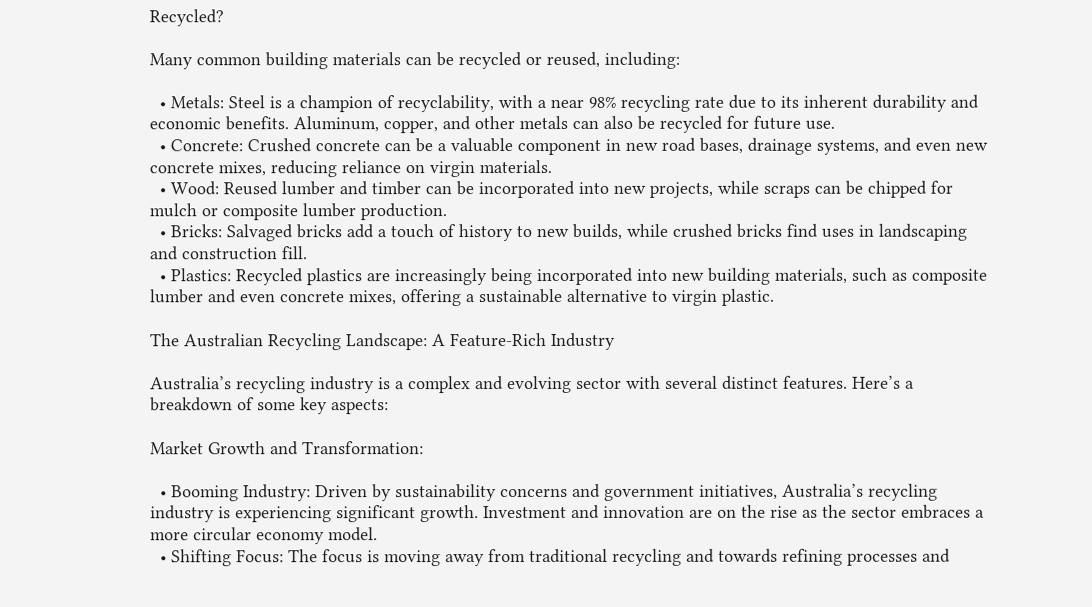Recycled?

Many common building materials can be recycled or reused, including:

  • Metals: Steel is a champion of recyclability, with a near 98% recycling rate due to its inherent durability and economic benefits. Aluminum, copper, and other metals can also be recycled for future use.
  • Concrete: Crushed concrete can be a valuable component in new road bases, drainage systems, and even new concrete mixes, reducing reliance on virgin materials.
  • Wood: Reused lumber and timber can be incorporated into new projects, while scraps can be chipped for mulch or composite lumber production.
  • Bricks: Salvaged bricks add a touch of history to new builds, while crushed bricks find uses in landscaping and construction fill.
  • Plastics: Recycled plastics are increasingly being incorporated into new building materials, such as composite lumber and even concrete mixes, offering a sustainable alternative to virgin plastic.

The Australian Recycling Landscape: A Feature-Rich Industry

Australia’s recycling industry is a complex and evolving sector with several distinct features. Here’s a breakdown of some key aspects:

Market Growth and Transformation:

  • Booming Industry: Driven by sustainability concerns and government initiatives, Australia’s recycling industry is experiencing significant growth. Investment and innovation are on the rise as the sector embraces a more circular economy model.
  • Shifting Focus: The focus is moving away from traditional recycling and towards refining processes and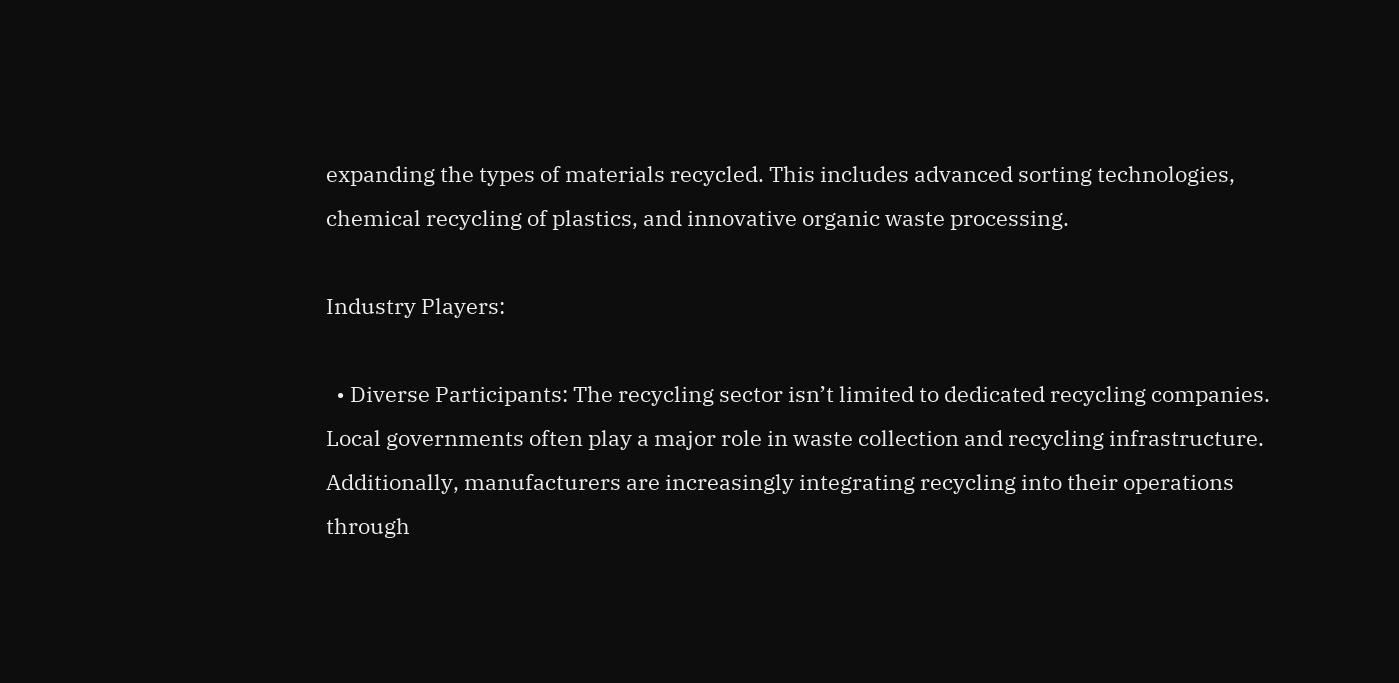expanding the types of materials recycled. This includes advanced sorting technologies, chemical recycling of plastics, and innovative organic waste processing.

Industry Players:

  • Diverse Participants: The recycling sector isn’t limited to dedicated recycling companies. Local governments often play a major role in waste collection and recycling infrastructure. Additionally, manufacturers are increasingly integrating recycling into their operations through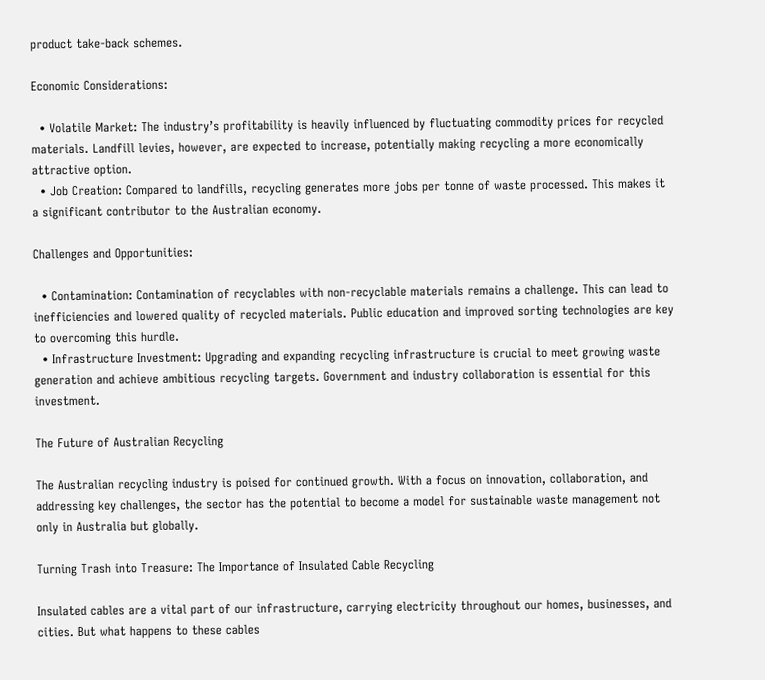product take-back schemes.

Economic Considerations:

  • Volatile Market: The industry’s profitability is heavily influenced by fluctuating commodity prices for recycled materials. Landfill levies, however, are expected to increase, potentially making recycling a more economically attractive option.
  • Job Creation: Compared to landfills, recycling generates more jobs per tonne of waste processed. This makes it a significant contributor to the Australian economy.

Challenges and Opportunities:

  • Contamination: Contamination of recyclables with non-recyclable materials remains a challenge. This can lead to inefficiencies and lowered quality of recycled materials. Public education and improved sorting technologies are key to overcoming this hurdle.
  • Infrastructure Investment: Upgrading and expanding recycling infrastructure is crucial to meet growing waste generation and achieve ambitious recycling targets. Government and industry collaboration is essential for this investment.

The Future of Australian Recycling

The Australian recycling industry is poised for continued growth. With a focus on innovation, collaboration, and addressing key challenges, the sector has the potential to become a model for sustainable waste management not only in Australia but globally.

Turning Trash into Treasure: The Importance of Insulated Cable Recycling

Insulated cables are a vital part of our infrastructure, carrying electricity throughout our homes, businesses, and cities. But what happens to these cables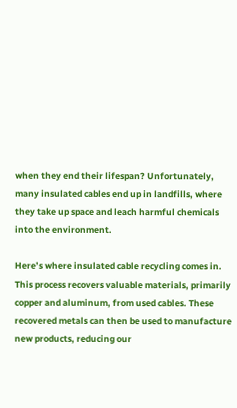when they end their lifespan? Unfortunately, many insulated cables end up in landfills, where they take up space and leach harmful chemicals into the environment.

Here’s where insulated cable recycling comes in. This process recovers valuable materials, primarily copper and aluminum, from used cables. These recovered metals can then be used to manufacture new products, reducing our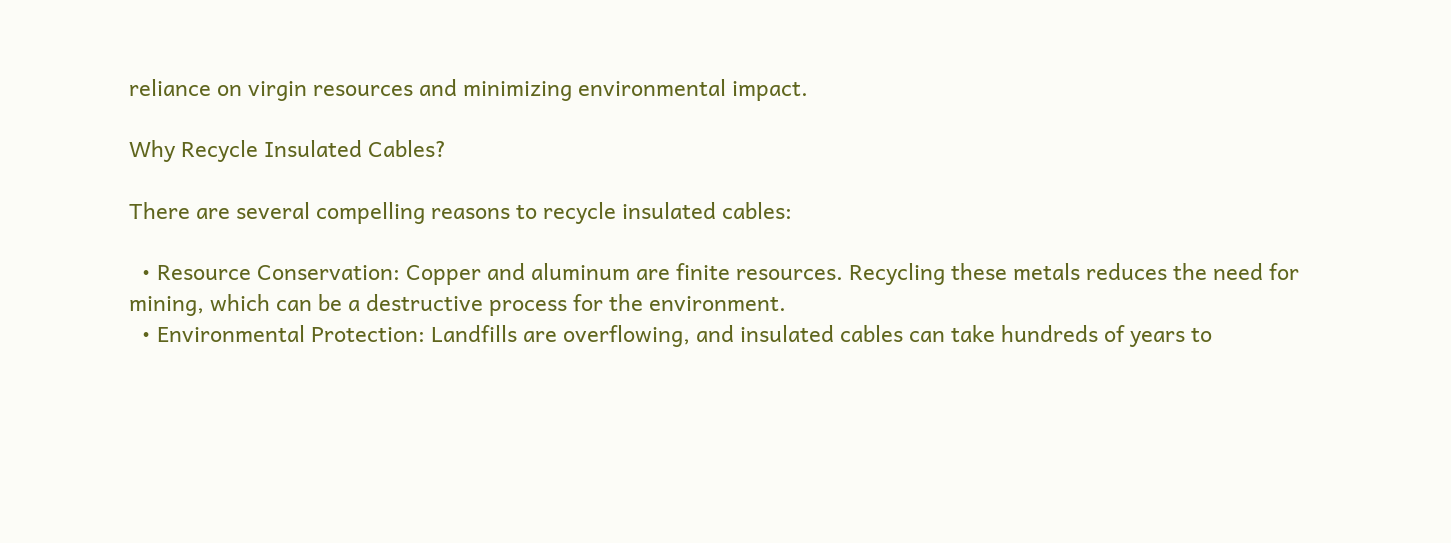reliance on virgin resources and minimizing environmental impact.

Why Recycle Insulated Cables?

There are several compelling reasons to recycle insulated cables:

  • Resource Conservation: Copper and aluminum are finite resources. Recycling these metals reduces the need for mining, which can be a destructive process for the environment.
  • Environmental Protection: Landfills are overflowing, and insulated cables can take hundreds of years to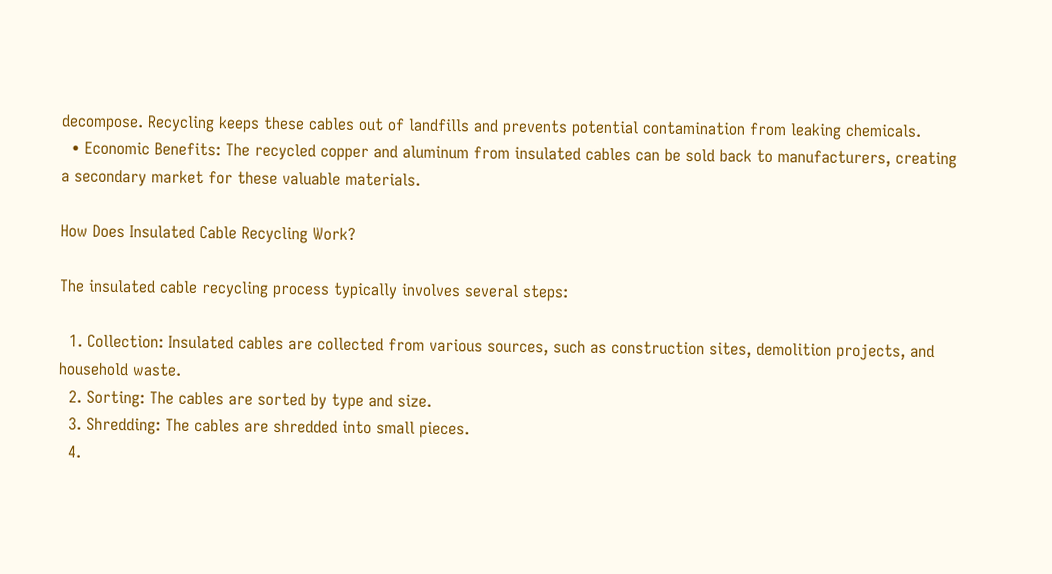decompose. Recycling keeps these cables out of landfills and prevents potential contamination from leaking chemicals.
  • Economic Benefits: The recycled copper and aluminum from insulated cables can be sold back to manufacturers, creating a secondary market for these valuable materials.

How Does Insulated Cable Recycling Work?

The insulated cable recycling process typically involves several steps:

  1. Collection: Insulated cables are collected from various sources, such as construction sites, demolition projects, and household waste.
  2. Sorting: The cables are sorted by type and size.
  3. Shredding: The cables are shredded into small pieces.
  4.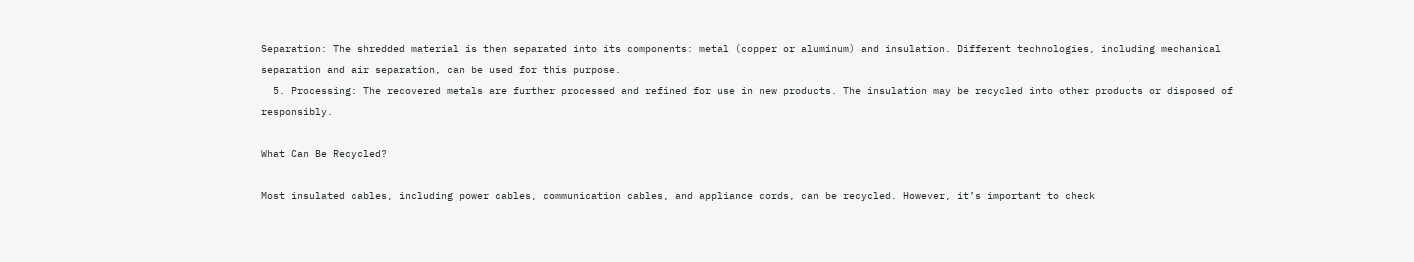Separation: The shredded material is then separated into its components: metal (copper or aluminum) and insulation. Different technologies, including mechanical separation and air separation, can be used for this purpose.
  5. Processing: The recovered metals are further processed and refined for use in new products. The insulation may be recycled into other products or disposed of responsibly.

What Can Be Recycled?

Most insulated cables, including power cables, communication cables, and appliance cords, can be recycled. However, it’s important to check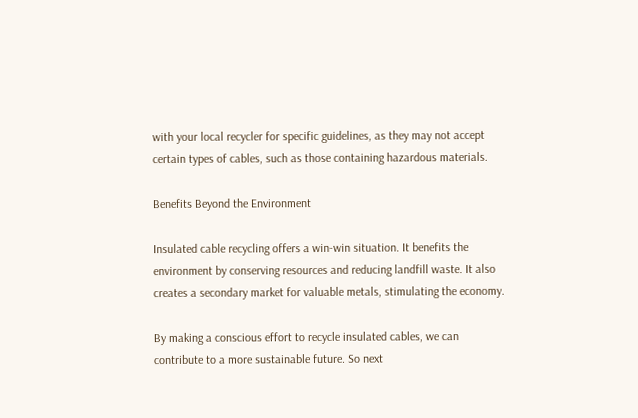with your local recycler for specific guidelines, as they may not accept certain types of cables, such as those containing hazardous materials.

Benefits Beyond the Environment

Insulated cable recycling offers a win-win situation. It benefits the environment by conserving resources and reducing landfill waste. It also creates a secondary market for valuable metals, stimulating the economy.

By making a conscious effort to recycle insulated cables, we can contribute to a more sustainable future. So next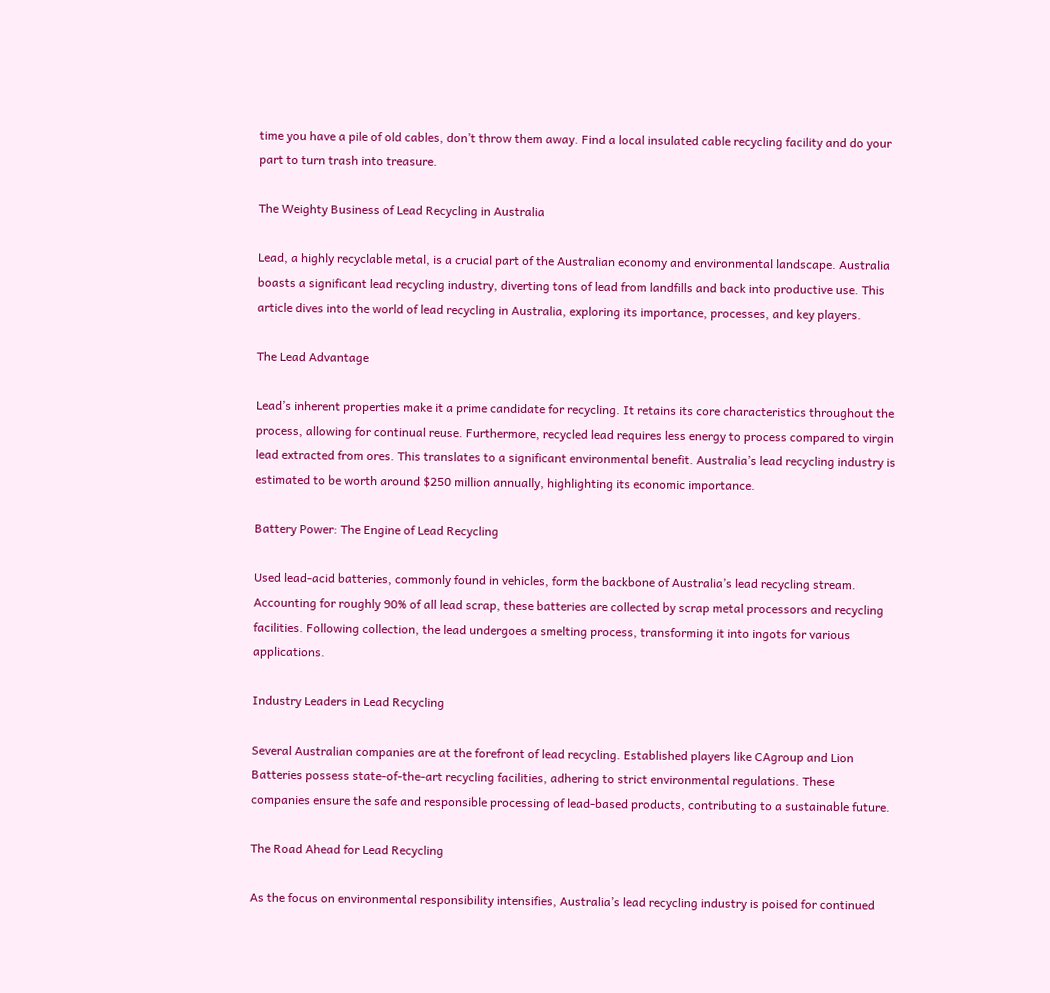time you have a pile of old cables, don’t throw them away. Find a local insulated cable recycling facility and do your part to turn trash into treasure.

The Weighty Business of Lead Recycling in Australia

Lead, a highly recyclable metal, is a crucial part of the Australian economy and environmental landscape. Australia boasts a significant lead recycling industry, diverting tons of lead from landfills and back into productive use. This article dives into the world of lead recycling in Australia, exploring its importance, processes, and key players.

The Lead Advantage

Lead’s inherent properties make it a prime candidate for recycling. It retains its core characteristics throughout the process, allowing for continual reuse. Furthermore, recycled lead requires less energy to process compared to virgin lead extracted from ores. This translates to a significant environmental benefit. Australia’s lead recycling industry is estimated to be worth around $250 million annually, highlighting its economic importance.

Battery Power: The Engine of Lead Recycling

Used lead-acid batteries, commonly found in vehicles, form the backbone of Australia’s lead recycling stream. Accounting for roughly 90% of all lead scrap, these batteries are collected by scrap metal processors and recycling facilities. Following collection, the lead undergoes a smelting process, transforming it into ingots for various applications.

Industry Leaders in Lead Recycling

Several Australian companies are at the forefront of lead recycling. Established players like CAgroup and Lion Batteries possess state-of-the-art recycling facilities, adhering to strict environmental regulations. These companies ensure the safe and responsible processing of lead-based products, contributing to a sustainable future.

The Road Ahead for Lead Recycling

As the focus on environmental responsibility intensifies, Australia’s lead recycling industry is poised for continued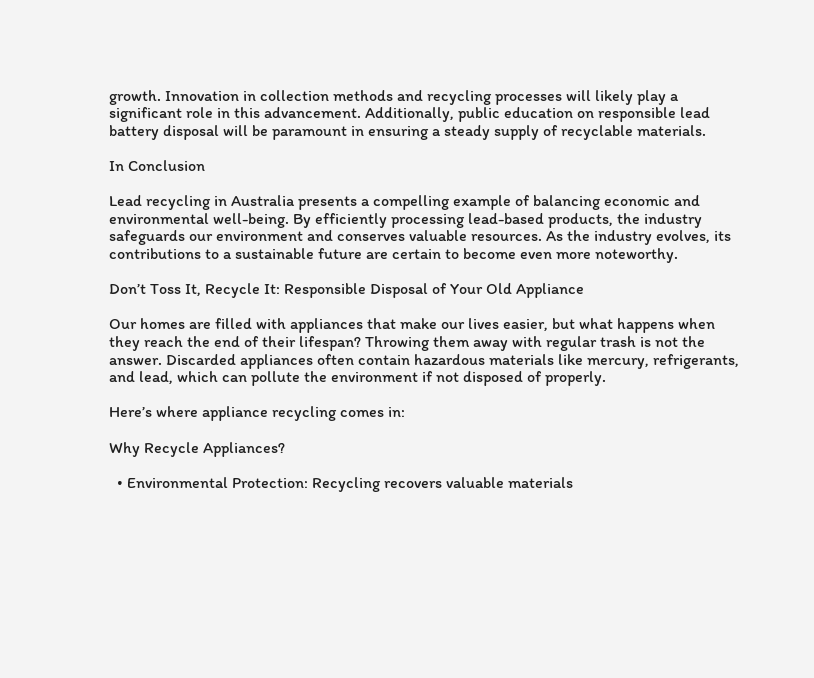growth. Innovation in collection methods and recycling processes will likely play a significant role in this advancement. Additionally, public education on responsible lead battery disposal will be paramount in ensuring a steady supply of recyclable materials.

In Conclusion

Lead recycling in Australia presents a compelling example of balancing economic and environmental well-being. By efficiently processing lead-based products, the industry safeguards our environment and conserves valuable resources. As the industry evolves, its contributions to a sustainable future are certain to become even more noteworthy.

Don’t Toss It, Recycle It: Responsible Disposal of Your Old Appliance

Our homes are filled with appliances that make our lives easier, but what happens when they reach the end of their lifespan? Throwing them away with regular trash is not the answer. Discarded appliances often contain hazardous materials like mercury, refrigerants, and lead, which can pollute the environment if not disposed of properly.

Here’s where appliance recycling comes in:

Why Recycle Appliances?

  • Environmental Protection: Recycling recovers valuable materials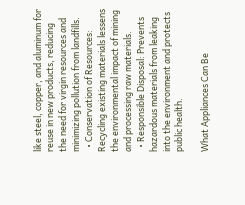like steel, copper, and aluminum for reuse in new products, reducing the need for virgin resources and minimizing pollution from landfills.
  • Conservation of Resources: Recycling existing materials lessens the environmental impact of mining and processing raw materials.
  • Responsible Disposal: Prevents hazardous materials from leaking into the environment and protects public health.

What Appliances Can Be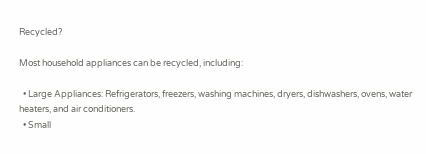Recycled?

Most household appliances can be recycled, including:

  • Large Appliances: Refrigerators, freezers, washing machines, dryers, dishwashers, ovens, water heaters, and air conditioners.
  • Small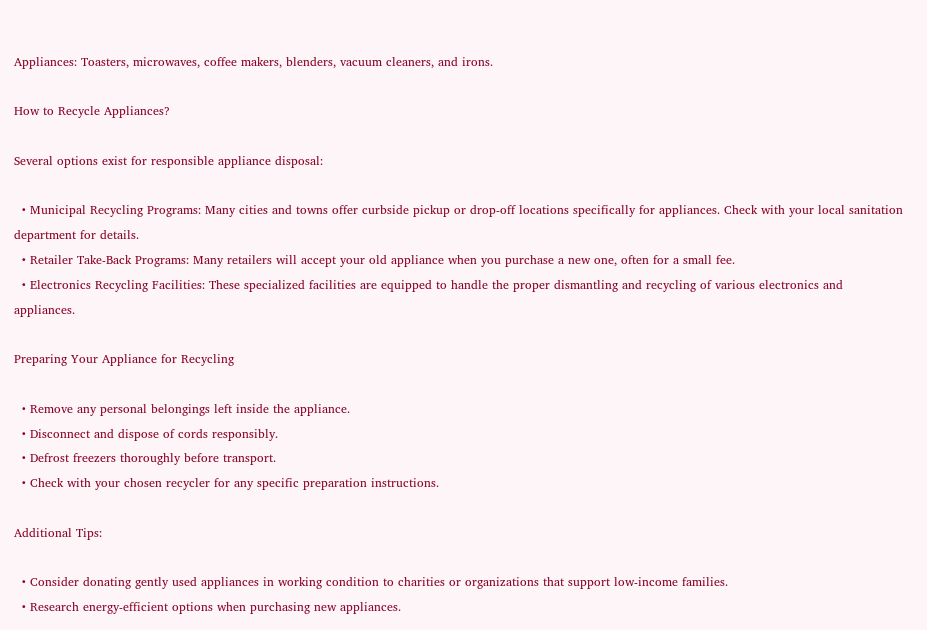Appliances: Toasters, microwaves, coffee makers, blenders, vacuum cleaners, and irons.

How to Recycle Appliances?

Several options exist for responsible appliance disposal:

  • Municipal Recycling Programs: Many cities and towns offer curbside pickup or drop-off locations specifically for appliances. Check with your local sanitation department for details.
  • Retailer Take-Back Programs: Many retailers will accept your old appliance when you purchase a new one, often for a small fee.
  • Electronics Recycling Facilities: These specialized facilities are equipped to handle the proper dismantling and recycling of various electronics and appliances.

Preparing Your Appliance for Recycling

  • Remove any personal belongings left inside the appliance.
  • Disconnect and dispose of cords responsibly.
  • Defrost freezers thoroughly before transport.
  • Check with your chosen recycler for any specific preparation instructions.

Additional Tips:

  • Consider donating gently used appliances in working condition to charities or organizations that support low-income families.
  • Research energy-efficient options when purchasing new appliances.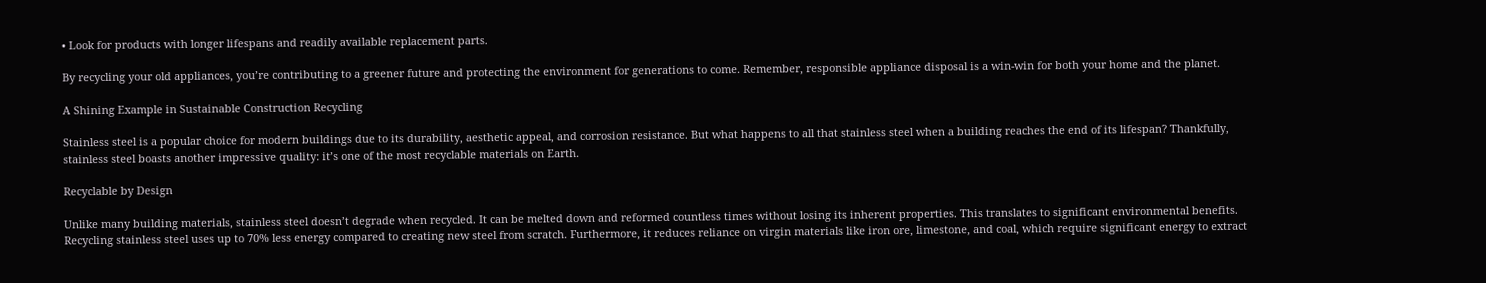• Look for products with longer lifespans and readily available replacement parts.

By recycling your old appliances, you’re contributing to a greener future and protecting the environment for generations to come. Remember, responsible appliance disposal is a win-win for both your home and the planet.

A Shining Example in Sustainable Construction Recycling

Stainless steel is a popular choice for modern buildings due to its durability, aesthetic appeal, and corrosion resistance. But what happens to all that stainless steel when a building reaches the end of its lifespan? Thankfully, stainless steel boasts another impressive quality: it’s one of the most recyclable materials on Earth.

Recyclable by Design

Unlike many building materials, stainless steel doesn’t degrade when recycled. It can be melted down and reformed countless times without losing its inherent properties. This translates to significant environmental benefits. Recycling stainless steel uses up to 70% less energy compared to creating new steel from scratch. Furthermore, it reduces reliance on virgin materials like iron ore, limestone, and coal, which require significant energy to extract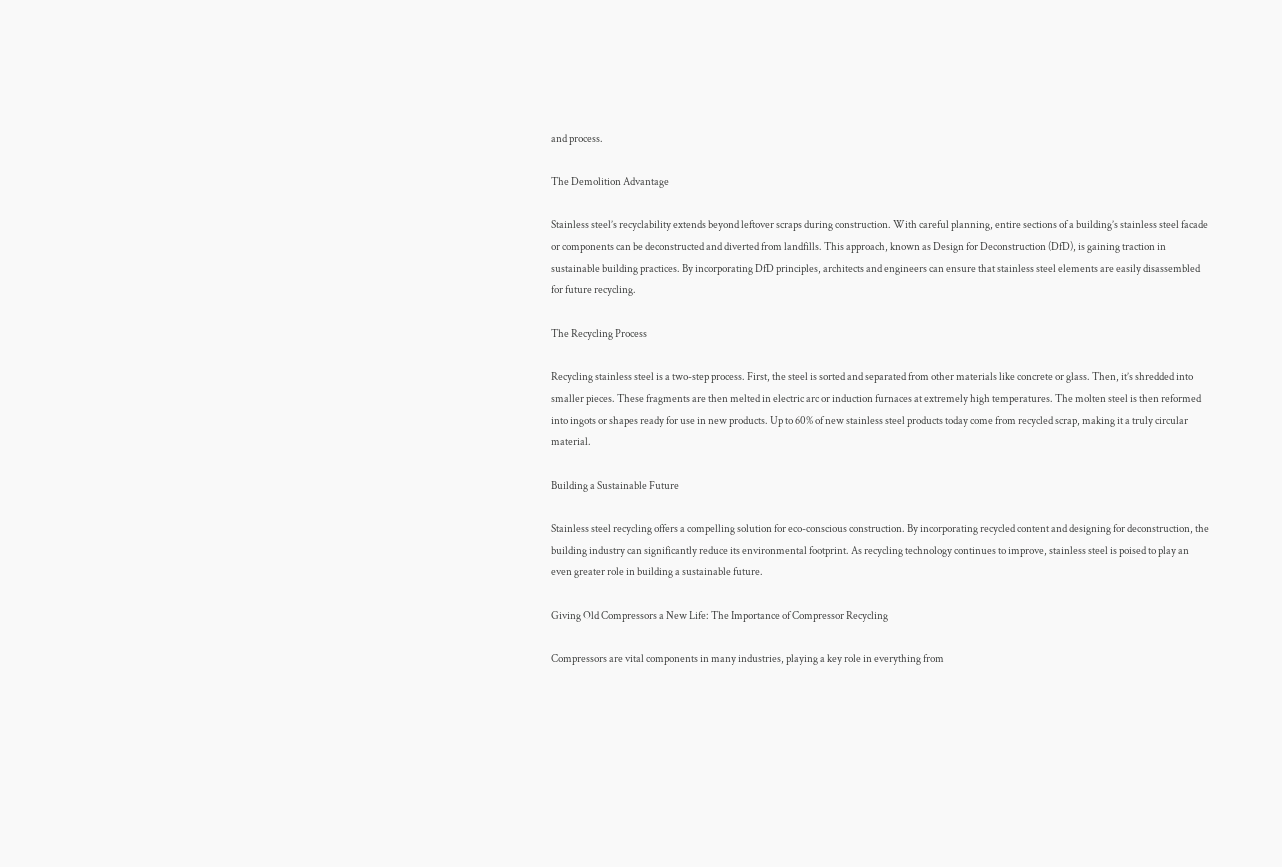and process.

The Demolition Advantage

Stainless steel’s recyclability extends beyond leftover scraps during construction. With careful planning, entire sections of a building’s stainless steel facade or components can be deconstructed and diverted from landfills. This approach, known as Design for Deconstruction (DfD), is gaining traction in sustainable building practices. By incorporating DfD principles, architects and engineers can ensure that stainless steel elements are easily disassembled for future recycling.

The Recycling Process

Recycling stainless steel is a two-step process. First, the steel is sorted and separated from other materials like concrete or glass. Then, it’s shredded into smaller pieces. These fragments are then melted in electric arc or induction furnaces at extremely high temperatures. The molten steel is then reformed into ingots or shapes ready for use in new products. Up to 60% of new stainless steel products today come from recycled scrap, making it a truly circular material.

Building a Sustainable Future

Stainless steel recycling offers a compelling solution for eco-conscious construction. By incorporating recycled content and designing for deconstruction, the building industry can significantly reduce its environmental footprint. As recycling technology continues to improve, stainless steel is poised to play an even greater role in building a sustainable future.

Giving Old Compressors a New Life: The Importance of Compressor Recycling

Compressors are vital components in many industries, playing a key role in everything from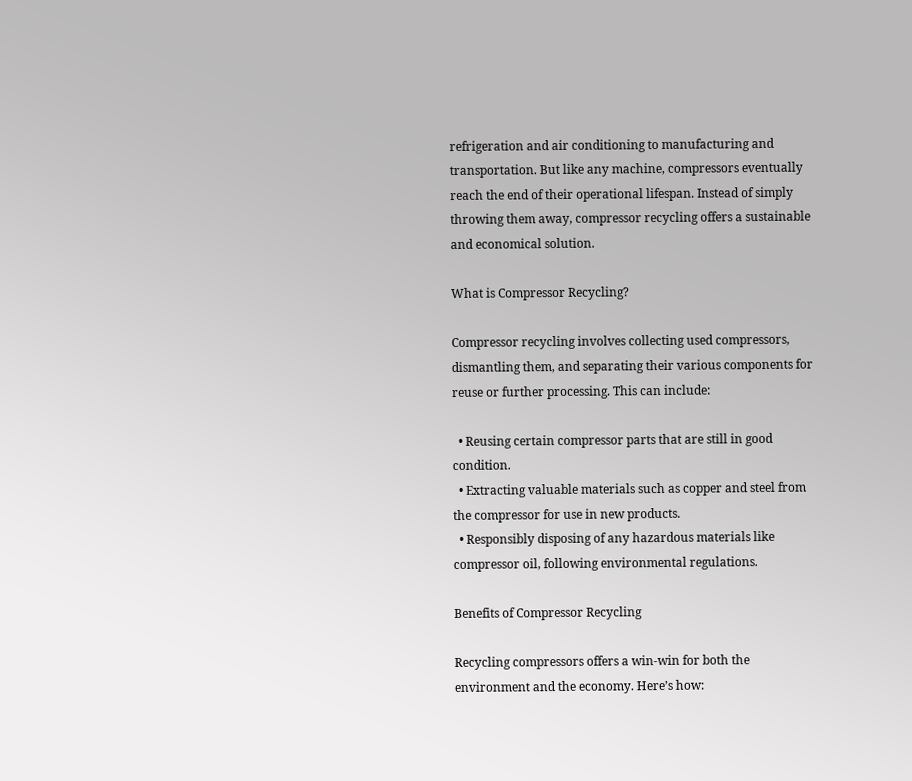refrigeration and air conditioning to manufacturing and transportation. But like any machine, compressors eventually reach the end of their operational lifespan. Instead of simply throwing them away, compressor recycling offers a sustainable and economical solution.

What is Compressor Recycling?

Compressor recycling involves collecting used compressors, dismantling them, and separating their various components for reuse or further processing. This can include:

  • Reusing certain compressor parts that are still in good condition.
  • Extracting valuable materials such as copper and steel from the compressor for use in new products.
  • Responsibly disposing of any hazardous materials like compressor oil, following environmental regulations.

Benefits of Compressor Recycling

Recycling compressors offers a win-win for both the environment and the economy. Here’s how: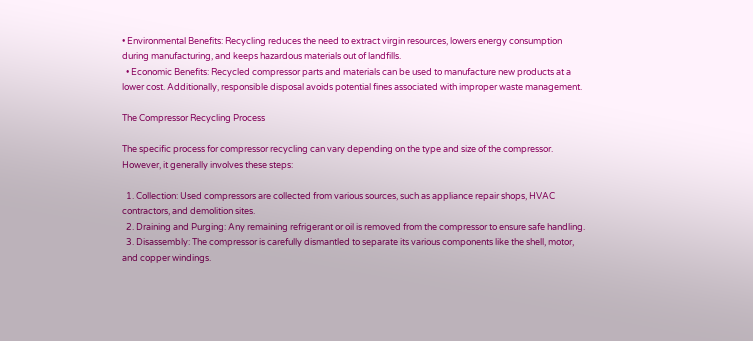• Environmental Benefits: Recycling reduces the need to extract virgin resources, lowers energy consumption during manufacturing, and keeps hazardous materials out of landfills.
  • Economic Benefits: Recycled compressor parts and materials can be used to manufacture new products at a lower cost. Additionally, responsible disposal avoids potential fines associated with improper waste management.

The Compressor Recycling Process

The specific process for compressor recycling can vary depending on the type and size of the compressor. However, it generally involves these steps:

  1. Collection: Used compressors are collected from various sources, such as appliance repair shops, HVAC contractors, and demolition sites.
  2. Draining and Purging: Any remaining refrigerant or oil is removed from the compressor to ensure safe handling.
  3. Disassembly: The compressor is carefully dismantled to separate its various components like the shell, motor, and copper windings.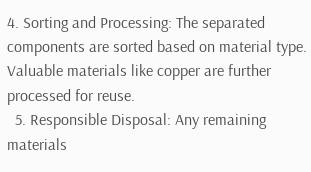4. Sorting and Processing: The separated components are sorted based on material type. Valuable materials like copper are further processed for reuse.
  5. Responsible Disposal: Any remaining materials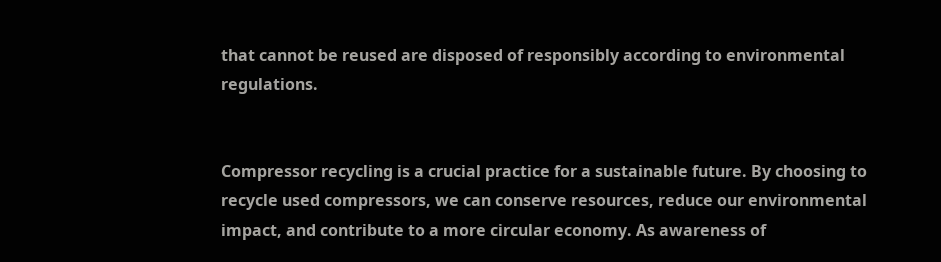that cannot be reused are disposed of responsibly according to environmental regulations.


Compressor recycling is a crucial practice for a sustainable future. By choosing to recycle used compressors, we can conserve resources, reduce our environmental impact, and contribute to a more circular economy. As awareness of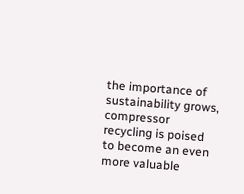the importance of sustainability grows, compressor recycling is poised to become an even more valuable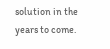solution in the years to come.